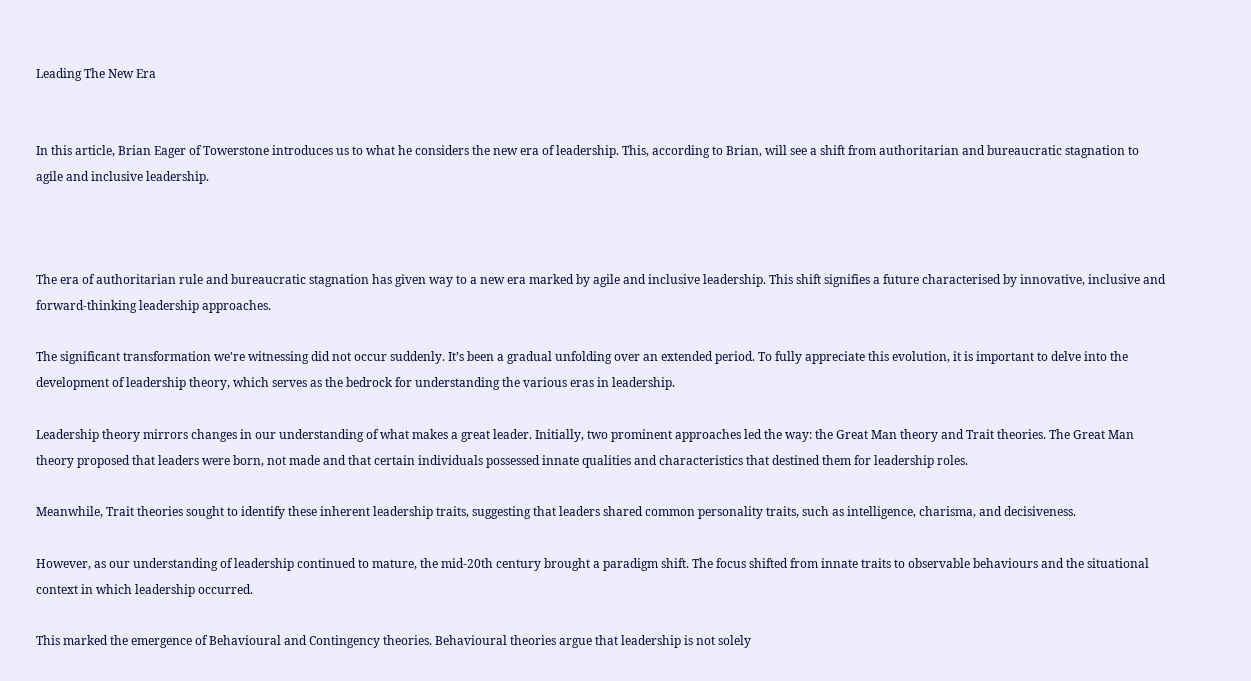Leading The New Era


In this article, Brian Eager of Towerstone introduces us to what he considers the new era of leadership. This, according to Brian, will see a shift from authoritarian and bureaucratic stagnation to agile and inclusive leadership.



The era of authoritarian rule and bureaucratic stagnation has given way to a new era marked by agile and inclusive leadership. This shift signifies a future characterised by innovative, inclusive and forward-thinking leadership approaches.

The significant transformation we're witnessing did not occur suddenly. It’s been a gradual unfolding over an extended period. To fully appreciate this evolution, it is important to delve into the development of leadership theory, which serves as the bedrock for understanding the various eras in leadership.

Leadership theory mirrors changes in our understanding of what makes a great leader. Initially, two prominent approaches led the way: the Great Man theory and Trait theories. The Great Man theory proposed that leaders were born, not made and that certain individuals possessed innate qualities and characteristics that destined them for leadership roles.

Meanwhile, Trait theories sought to identify these inherent leadership traits, suggesting that leaders shared common personality traits, such as intelligence, charisma, and decisiveness.

However, as our understanding of leadership continued to mature, the mid-20th century brought a paradigm shift. The focus shifted from innate traits to observable behaviours and the situational context in which leadership occurred.

This marked the emergence of Behavioural and Contingency theories. Behavioural theories argue that leadership is not solely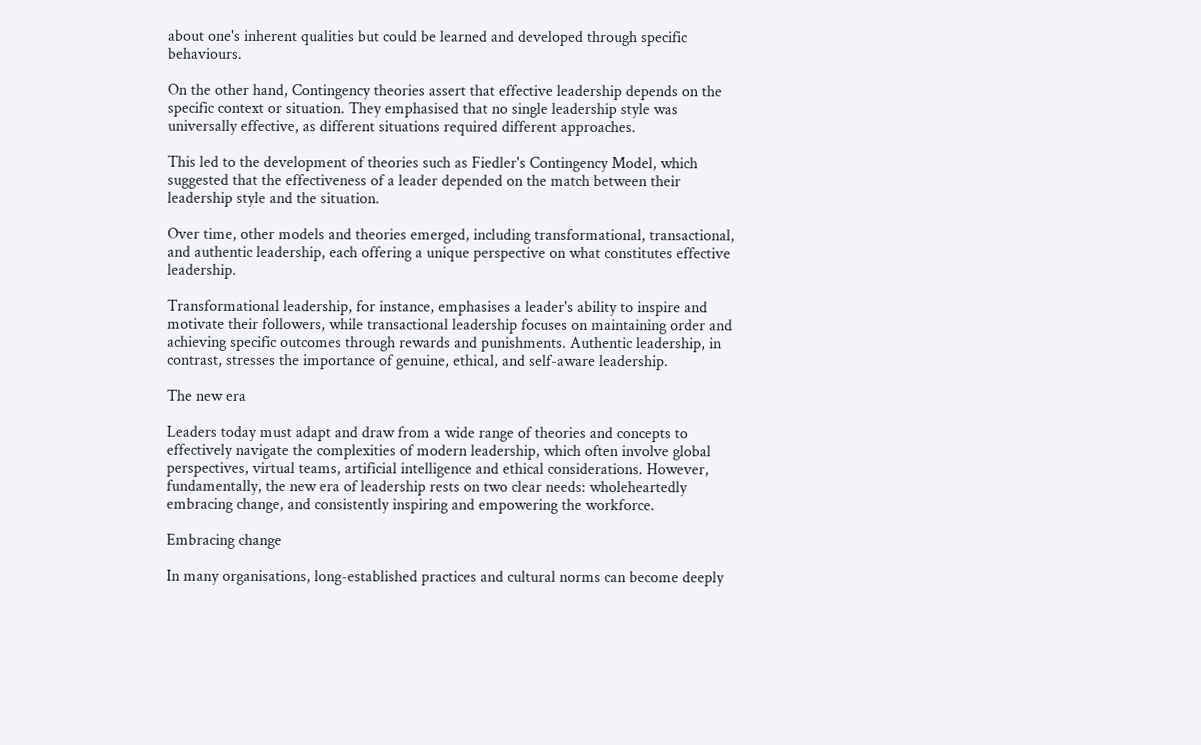about one's inherent qualities but could be learned and developed through specific behaviours.

On the other hand, Contingency theories assert that effective leadership depends on the specific context or situation. They emphasised that no single leadership style was universally effective, as different situations required different approaches.

This led to the development of theories such as Fiedler's Contingency Model, which suggested that the effectiveness of a leader depended on the match between their leadership style and the situation.

Over time, other models and theories emerged, including transformational, transactional, and authentic leadership, each offering a unique perspective on what constitutes effective leadership.

Transformational leadership, for instance, emphasises a leader's ability to inspire and motivate their followers, while transactional leadership focuses on maintaining order and achieving specific outcomes through rewards and punishments. Authentic leadership, in contrast, stresses the importance of genuine, ethical, and self-aware leadership.

The new era

Leaders today must adapt and draw from a wide range of theories and concepts to effectively navigate the complexities of modern leadership, which often involve global perspectives, virtual teams, artificial intelligence and ethical considerations. However, fundamentally, the new era of leadership rests on two clear needs: wholeheartedly embracing change, and consistently inspiring and empowering the workforce.

Embracing change

In many organisations, long-established practices and cultural norms can become deeply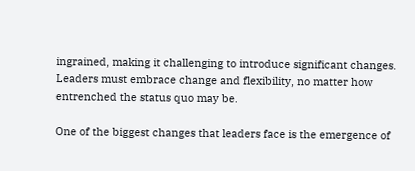ingrained, making it challenging to introduce significant changes. Leaders must embrace change and flexibility, no matter how entrenched the status quo may be.

One of the biggest changes that leaders face is the emergence of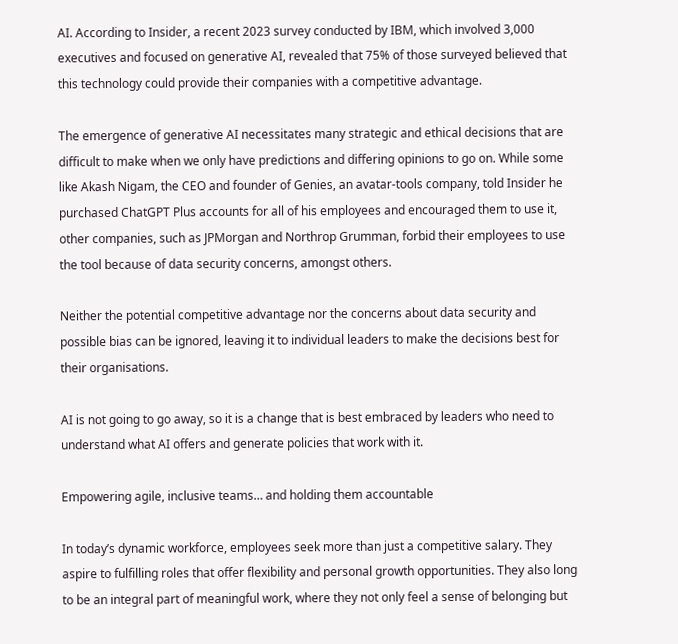AI. According to Insider, a recent 2023 survey conducted by IBM, which involved 3,000 executives and focused on generative AI, revealed that 75% of those surveyed believed that this technology could provide their companies with a competitive advantage.

The emergence of generative AI necessitates many strategic and ethical decisions that are difficult to make when we only have predictions and differing opinions to go on. While some like Akash Nigam, the CEO and founder of Genies, an avatar-tools company, told Insider he purchased ChatGPT Plus accounts for all of his employees and encouraged them to use it, other companies, such as JPMorgan and Northrop Grumman, forbid their employees to use the tool because of data security concerns, amongst others.

Neither the potential competitive advantage nor the concerns about data security and possible bias can be ignored, leaving it to individual leaders to make the decisions best for their organisations.

AI is not going to go away, so it is a change that is best embraced by leaders who need to understand what AI offers and generate policies that work with it.

Empowering agile, inclusive teams… and holding them accountable

In today’s dynamic workforce, employees seek more than just a competitive salary. They aspire to fulfilling roles that offer flexibility and personal growth opportunities. They also long to be an integral part of meaningful work, where they not only feel a sense of belonging but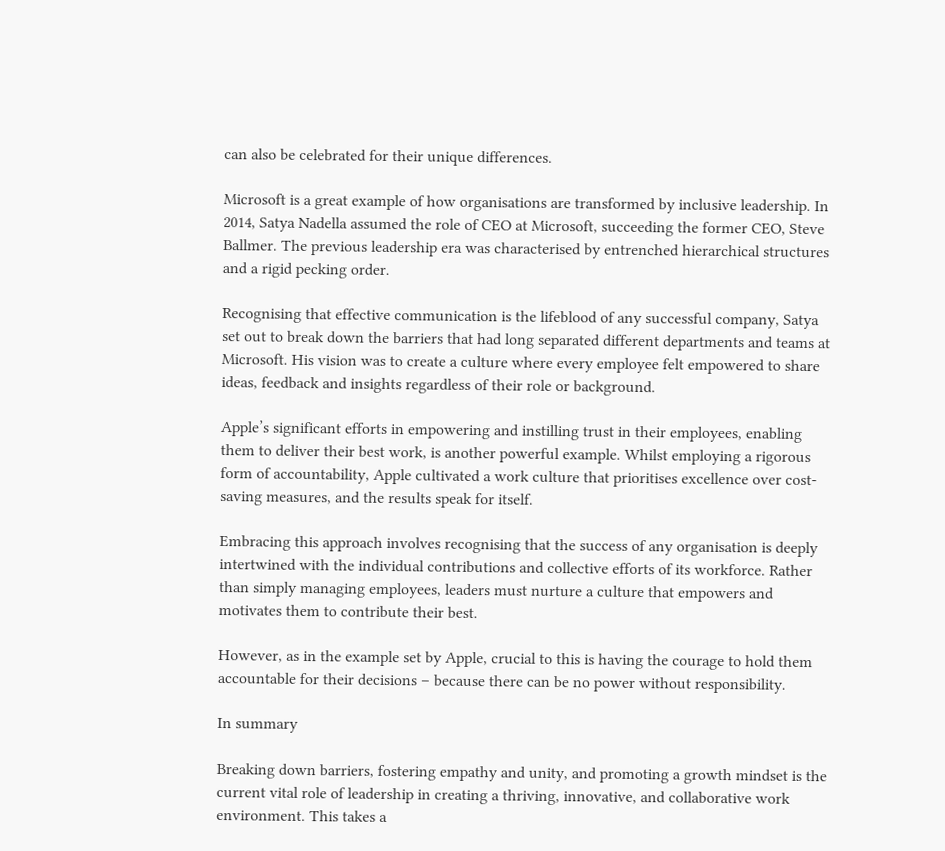can also be celebrated for their unique differences.

Microsoft is a great example of how organisations are transformed by inclusive leadership. In 2014, Satya Nadella assumed the role of CEO at Microsoft, succeeding the former CEO, Steve Ballmer. The previous leadership era was characterised by entrenched hierarchical structures and a rigid pecking order.

Recognising that effective communication is the lifeblood of any successful company, Satya set out to break down the barriers that had long separated different departments and teams at Microsoft. His vision was to create a culture where every employee felt empowered to share ideas, feedback and insights regardless of their role or background.

Apple’s significant efforts in empowering and instilling trust in their employees, enabling them to deliver their best work, is another powerful example. Whilst employing a rigorous form of accountability, Apple cultivated a work culture that prioritises excellence over cost-saving measures, and the results speak for itself.

Embracing this approach involves recognising that the success of any organisation is deeply intertwined with the individual contributions and collective efforts of its workforce. Rather than simply managing employees, leaders must nurture a culture that empowers and motivates them to contribute their best.

However, as in the example set by Apple, crucial to this is having the courage to hold them accountable for their decisions – because there can be no power without responsibility.

In summary

Breaking down barriers, fostering empathy and unity, and promoting a growth mindset is the current vital role of leadership in creating a thriving, innovative, and collaborative work environment. This takes a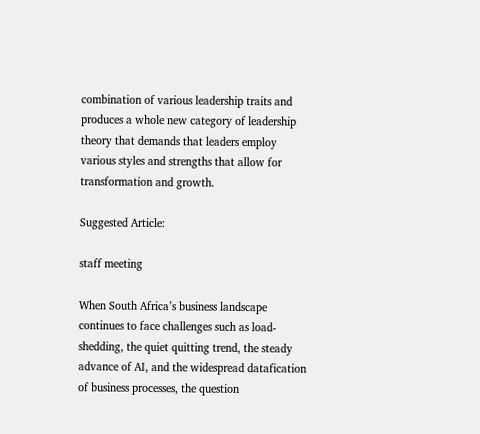combination of various leadership traits and produces a whole new category of leadership theory that demands that leaders employ various styles and strengths that allow for transformation and growth.

Suggested Article:

staff meeting

When South Africa’s business landscape continues to face challenges such as load-shedding, the quiet quitting trend, the steady advance of AI, and the widespread datafication of business processes, the question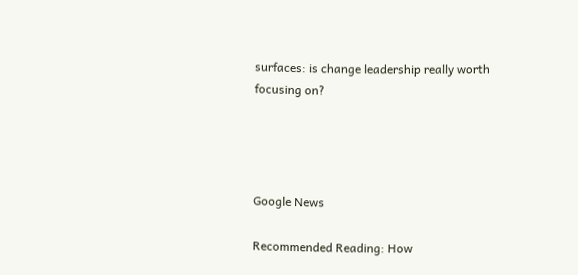surfaces: is change leadership really worth focusing on?




Google News

Recommended Reading: How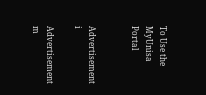To Use the MyUnisa Portal


Advertisement i

Advertisement m